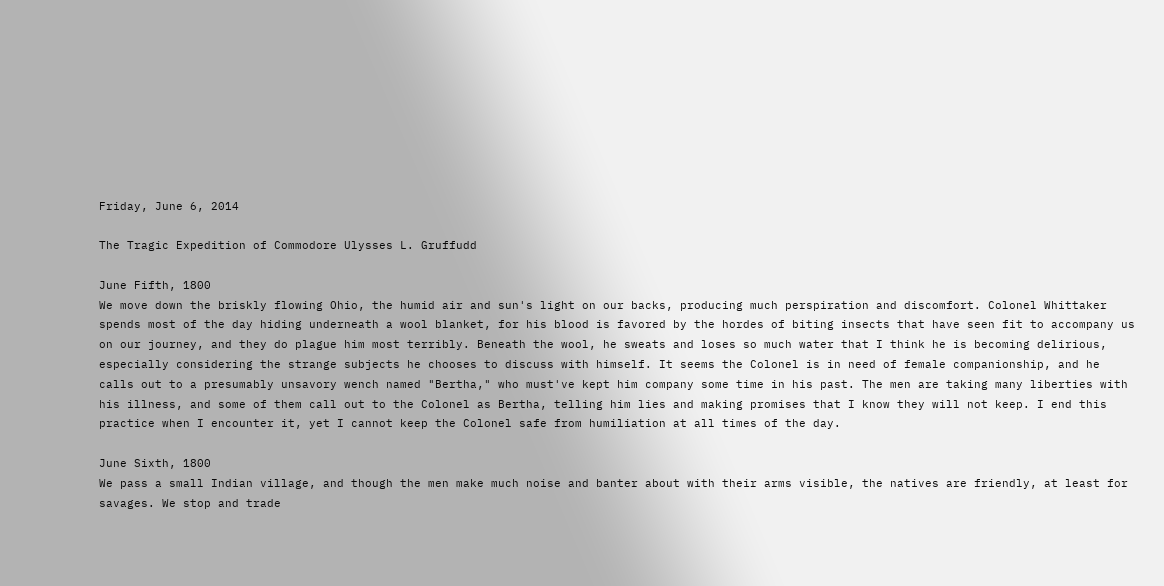Friday, June 6, 2014

The Tragic Expedition of Commodore Ulysses L. Gruffudd

June Fifth, 1800
We move down the briskly flowing Ohio, the humid air and sun's light on our backs, producing much perspiration and discomfort. Colonel Whittaker spends most of the day hiding underneath a wool blanket, for his blood is favored by the hordes of biting insects that have seen fit to accompany us on our journey, and they do plague him most terribly. Beneath the wool, he sweats and loses so much water that I think he is becoming delirious, especially considering the strange subjects he chooses to discuss with himself. It seems the Colonel is in need of female companionship, and he calls out to a presumably unsavory wench named "Bertha," who must've kept him company some time in his past. The men are taking many liberties with his illness, and some of them call out to the Colonel as Bertha, telling him lies and making promises that I know they will not keep. I end this practice when I encounter it, yet I cannot keep the Colonel safe from humiliation at all times of the day.

June Sixth, 1800
We pass a small Indian village, and though the men make much noise and banter about with their arms visible, the natives are friendly, at least for savages. We stop and trade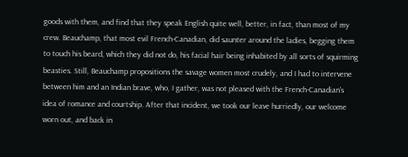goods with them, and find that they speak English quite well, better, in fact, than most of my crew. Beauchamp, that most evil French-Canadian, did saunter around the ladies, begging them to touch his beard, which they did not do, his facial hair being inhabited by all sorts of squirming beasties. Still, Beauchamp propositions the savage women most crudely, and I had to intervene between him and an Indian brave, who, I gather, was not pleased with the French-Canadian's idea of romance and courtship. After that incident, we took our leave hurriedly, our welcome worn out, and back in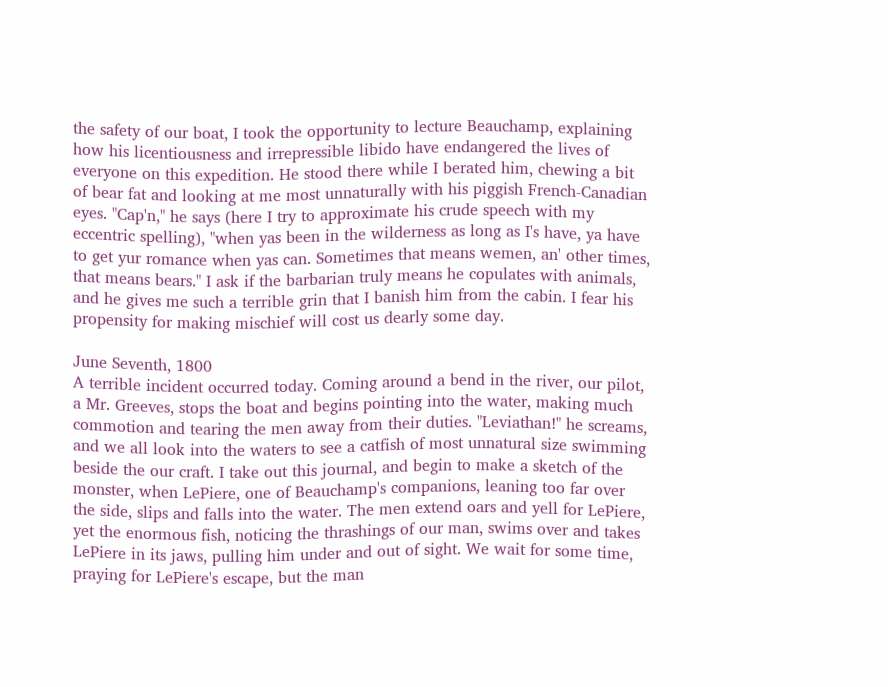the safety of our boat, I took the opportunity to lecture Beauchamp, explaining how his licentiousness and irrepressible libido have endangered the lives of everyone on this expedition. He stood there while I berated him, chewing a bit of bear fat and looking at me most unnaturally with his piggish French-Canadian eyes. "Cap'n," he says (here I try to approximate his crude speech with my eccentric spelling), "when yas been in the wilderness as long as I's have, ya have to get yur romance when yas can. Sometimes that means wemen, an' other times, that means bears." I ask if the barbarian truly means he copulates with animals, and he gives me such a terrible grin that I banish him from the cabin. I fear his propensity for making mischief will cost us dearly some day.

June Seventh, 1800
A terrible incident occurred today. Coming around a bend in the river, our pilot, a Mr. Greeves, stops the boat and begins pointing into the water, making much commotion and tearing the men away from their duties. "Leviathan!" he screams, and we all look into the waters to see a catfish of most unnatural size swimming beside the our craft. I take out this journal, and begin to make a sketch of the monster, when LePiere, one of Beauchamp's companions, leaning too far over the side, slips and falls into the water. The men extend oars and yell for LePiere, yet the enormous fish, noticing the thrashings of our man, swims over and takes LePiere in its jaws, pulling him under and out of sight. We wait for some time, praying for LePiere's escape, but the man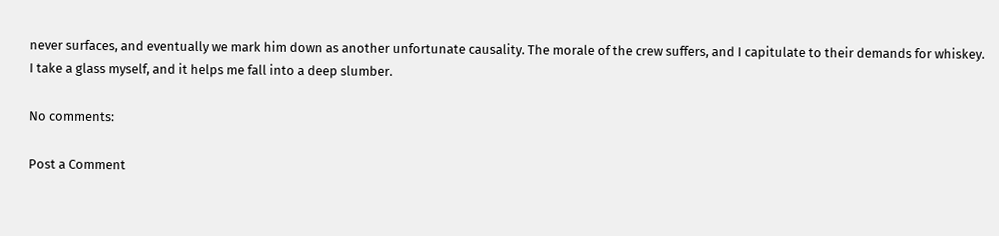never surfaces, and eventually we mark him down as another unfortunate causality. The morale of the crew suffers, and I capitulate to their demands for whiskey. I take a glass myself, and it helps me fall into a deep slumber.

No comments:

Post a Comment